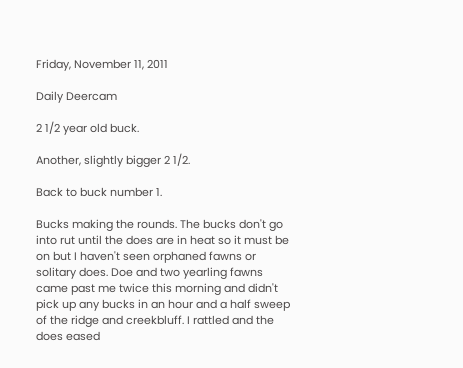Friday, November 11, 2011

Daily Deercam

2 1/2 year old buck.

Another, slightly bigger 2 1/2.

Back to buck number 1.

Bucks making the rounds. The bucks don't go into rut until the does are in heat so it must be on but I haven't seen orphaned fawns or solitary does. Doe and two yearling fawns came past me twice this morning and didn't pick up any bucks in an hour and a half sweep of the ridge and creekbluff. I rattled and the does eased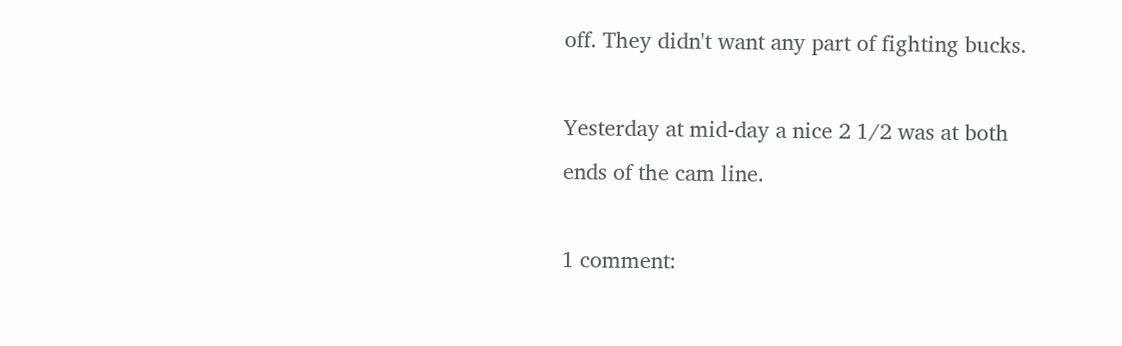off. They didn't want any part of fighting bucks.

Yesterday at mid-day a nice 2 1/2 was at both ends of the cam line.

1 comment: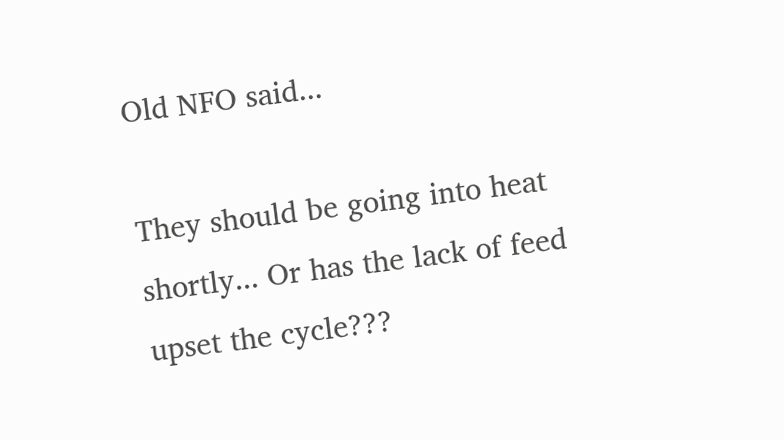Old NFO said...

They should be going into heat shortly... Or has the lack of feed upset the cycle???